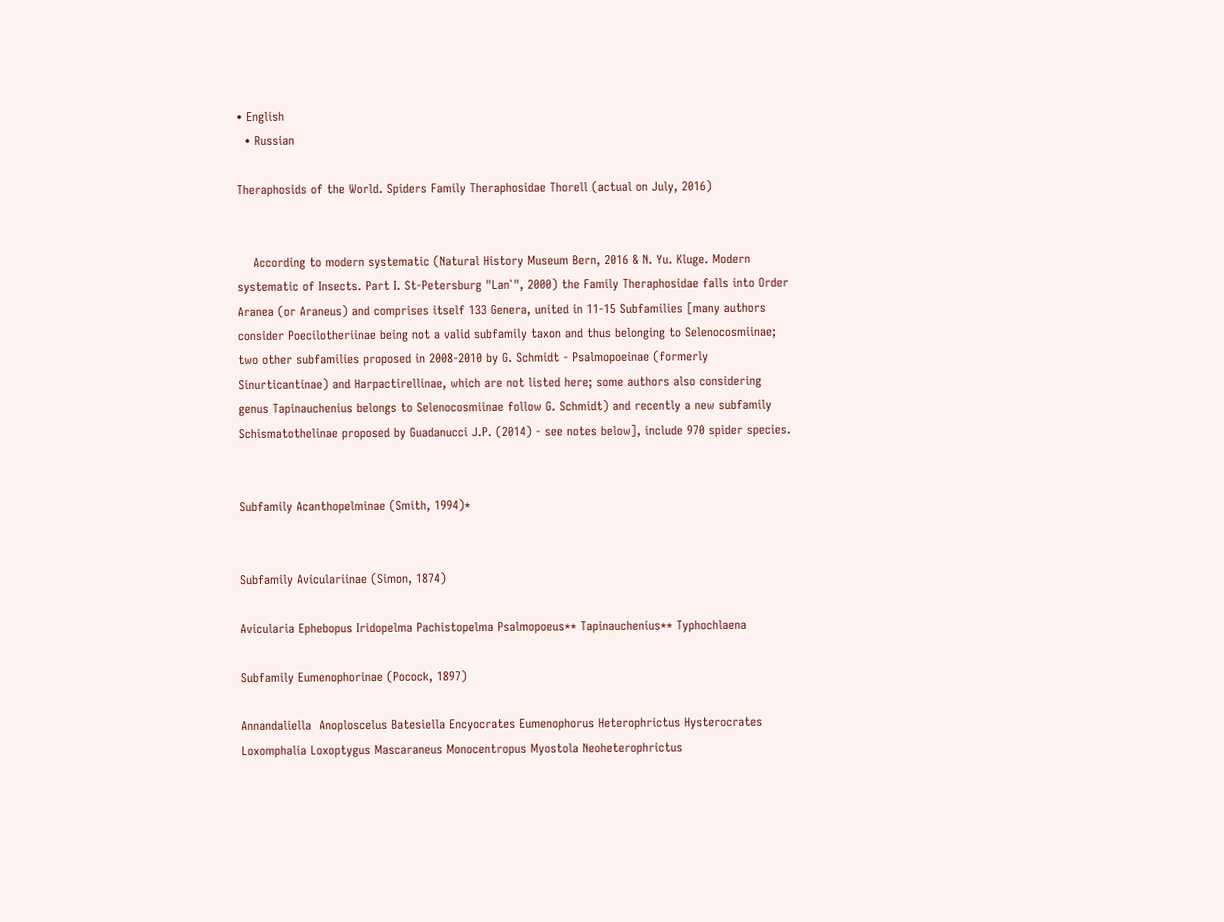• English
  • Russian

Theraphosids of the World. Spiders Family Theraphosidae Thorell (actual on July, 2016)


    According to modern systematic (Natural History Museum Bern, 2016 & N. Yu. Kluge. Modern systematic of Insects. Part I. St-Petersburg "Lan`", 2000) the Family Theraphosidae falls into Order Aranea (or Araneus) and comprises itself 133 Genera, united in 11-15 Subfamilies [many authors consider Poecilotheriinae being not a valid subfamily taxon and thus belonging to Selenocosmiinae; two other subfamilies proposed in 2008-2010 by G. Schmidt - Psalmopoeinae (formerly Sinurticantinae) and Harpactirellinae, which are not listed here; some authors also considering genus Tapinauchenius belongs to Selenocosmiinae follow G. Schmidt) and recently a new subfamily Schismatothelinae proposed by Guadanucci J.P. (2014) - see notes below], include 970 spider species.


Subfamily Acanthopelminae (Smith, 1994)*


Subfamily Aviculariinae (Simon, 1874)

Avicularia Ephebopus Iridopelma Pachistopelma Psalmopoeus** Tapinauchenius** Typhochlaena

Subfamily Eumenophorinae (Pocock, 1897)

Annandaliella  Anoploscelus Batesiella Encyocrates Eumenophorus Heterophrictus Hysterocrates Loxomphalia Loxoptygus Mascaraneus Monocentropus Myostola Neoheterophrictus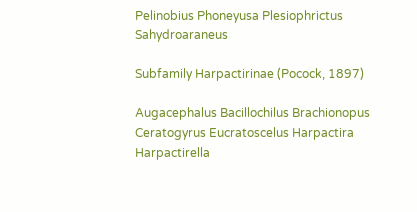Pelinobius Phoneyusa Plesiophrictus Sahydroaraneus

Subfamily Harpactirinae (Pocock, 1897)

Augacephalus Bacillochilus Brachionopus  Ceratogyrus Eucratoscelus Harpactira Harpactirella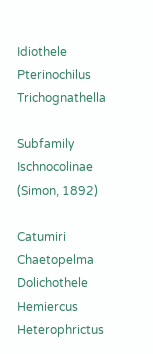Idiothele Pterinochilus Trichognathella

Subfamily Ischnocolinae (Simon, 1892)

Catumiri Chaetopelma Dolichothele Hemiercus Heterophrictus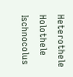Heterothele Holothele Ischnocolus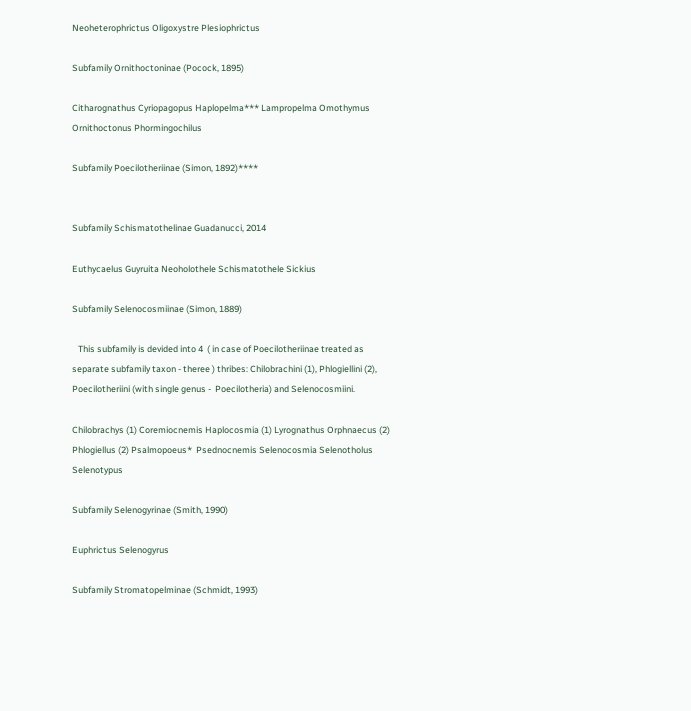Neoheterophrictus Oligoxystre Plesiophrictus

Subfamily Ornithoctoninae (Pocock, 1895)

Citharognathus Cyriopagopus Haplopelma*** Lampropelma Omothymus Ornithoctonus Phormingochilus

Subfamily Poecilotheriinae (Simon, 1892)****


Subfamily Schismatothelinae Guadanucci, 2014

Euthycaelus Guyruita Neoholothele Schismatothele Sickius

Subfamily Selenocosmiinae (Simon, 1889)

   This subfamily is devided into 4  ( in case of Poecilotheriinae treated as separate subfamily taxon - theree ) thribes: Chilobrachini (1), Phlogiellini (2), Poecilotheriini (with single genus -  Poecilotheria) and Selenocosmiini.

Chilobrachys (1) Coremiocnemis Haplocosmia (1) Lyrognathus Orphnaecus (2) Phlogiellus (2) Psalmopoeus*  Psednocnemis Selenocosmia Selenotholus  Selenotypus

Subfamily Selenogyrinae (Smith, 1990)

Euphrictus Selenogyrus

Subfamily Stromatopelminae (Schmidt, 1993)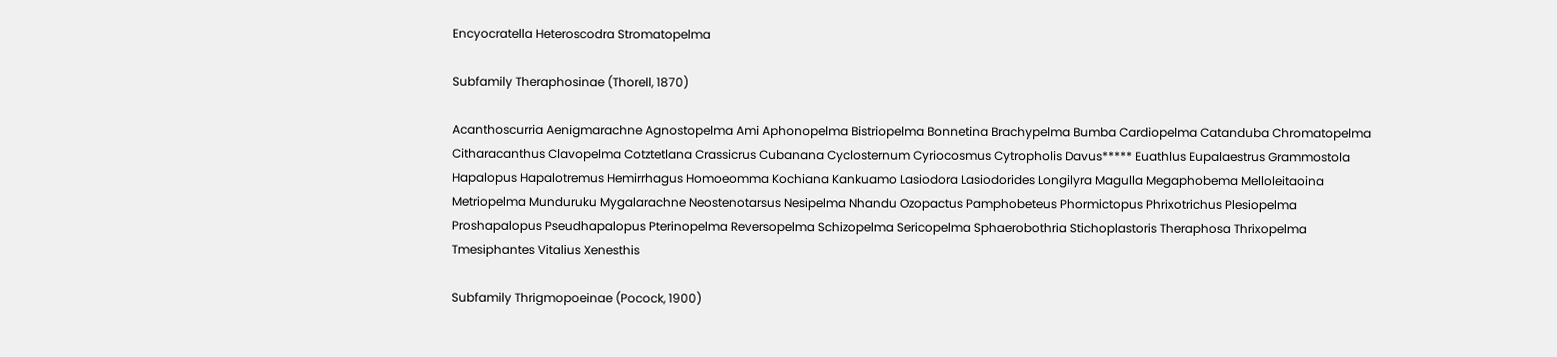Encyocratella Heteroscodra Stromatopelma

Subfamily Theraphosinae (Thorell, 1870)

Acanthoscurria Aenigmarachne Agnostopelma Ami Aphonopelma Bistriopelma Bonnetina Brachypelma Bumba Cardiopelma Catanduba Chromatopelma Citharacanthus Clavopelma Cotztetlana Crassicrus Cubanana Cyclosternum Cyriocosmus Cytropholis Davus***** Euathlus Eupalaestrus Grammostola Hapalopus Hapalotremus Hemirrhagus Homoeomma Kochiana Kankuamo Lasiodora Lasiodorides Longilyra Magulla Megaphobema Melloleitaoina Metriopelma Munduruku Mygalarachne Neostenotarsus Nesipelma Nhandu Ozopactus Pamphobeteus Phormictopus Phrixotrichus Plesiopelma Proshapalopus Pseudhapalopus Pterinopelma Reversopelma Schizopelma Sericopelma Sphaerobothria Stichoplastoris Theraphosa Thrixopelma Tmesiphantes Vitalius Xenesthis

Subfamily Thrigmopoeinae (Pocock, 1900)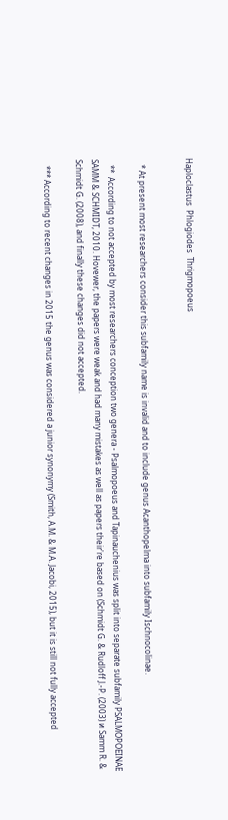Haploclastus  Phlogiodes  Thrigmopoeus


   * At present most researchers consider this subfamily name is invalid and to include genus Acanthopelma into subfamily Ischnocolinae.

   **  According to not accepted by most researchers conception two genera - Psalmopoeus and Tapinauchenius was split into separate subfamily PSALMOPOEINAE SAMM & SCHMIDT, 2010. Hovewer, the papers were weak and had many mistakes as well as papers their're based on (Schmidt G. & Rudloff J.-P. (2003) и Samm R. & Schmidt G. (2008), and finally these changes did not accepted.

   *** According to recent changes in 2015 the genus was considered a junior synonymy (Smith, A.M. & M.A. Jacobi, 2015), but it is still not fully accepted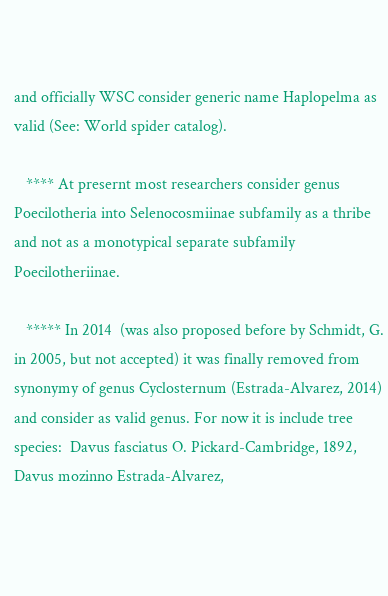and officially WSC consider generic name Haplopelma as valid (See: World spider catalog).

   **** At presernt most researchers consider genus Poecilotheria into Selenocosmiinae subfamily as a thribe and not as a monotypical separate subfamily Poecilotheriinae.

   ***** In 2014  (was also proposed before by Schmidt, G. in 2005, but not accepted) it was finally removed from synonymy of genus Cyclosternum (Estrada-Alvarez, 2014) and consider as valid genus. For now it is include tree species:  Davus fasciatus O. Pickard-Cambridge, 1892, Davus mozinno Estrada-Alvarez,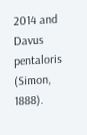2014 and Davus pentaloris (Simon, 1888).